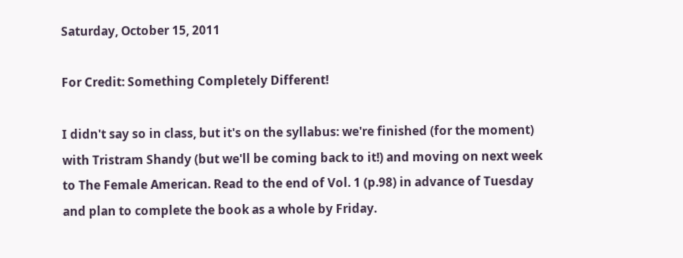Saturday, October 15, 2011

For Credit: Something Completely Different!

I didn't say so in class, but it's on the syllabus: we're finished (for the moment) with Tristram Shandy (but we'll be coming back to it!) and moving on next week to The Female American. Read to the end of Vol. 1 (p.98) in advance of Tuesday and plan to complete the book as a whole by Friday.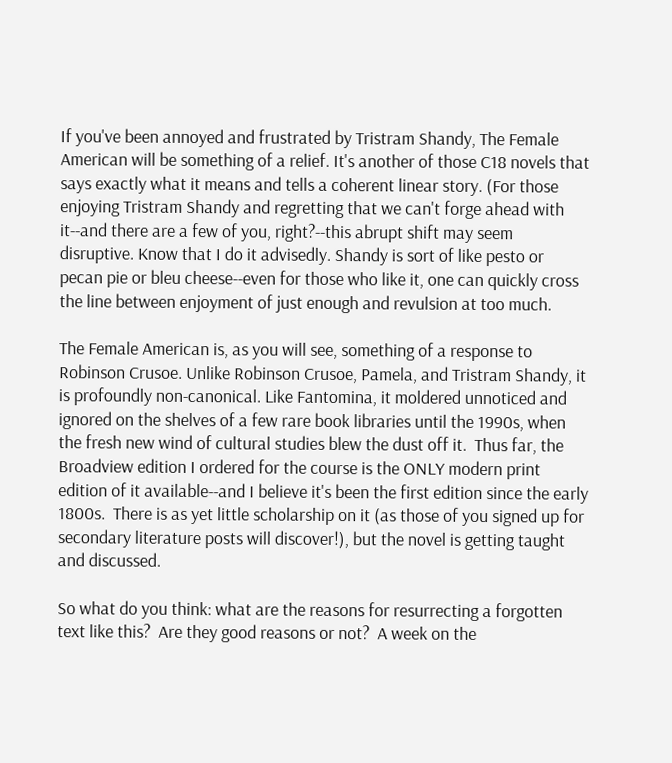If you've been annoyed and frustrated by Tristram Shandy, The Female American will be something of a relief. It's another of those C18 novels that says exactly what it means and tells a coherent linear story. (For those enjoying Tristram Shandy and regretting that we can't forge ahead with it--and there are a few of you, right?--this abrupt shift may seem disruptive. Know that I do it advisedly. Shandy is sort of like pesto or pecan pie or bleu cheese--even for those who like it, one can quickly cross the line between enjoyment of just enough and revulsion at too much.

The Female American is, as you will see, something of a response to Robinson Crusoe. Unlike Robinson Crusoe, Pamela, and Tristram Shandy, it is profoundly non-canonical. Like Fantomina, it moldered unnoticed and ignored on the shelves of a few rare book libraries until the 1990s, when the fresh new wind of cultural studies blew the dust off it.  Thus far, the Broadview edition I ordered for the course is the ONLY modern print edition of it available--and I believe it's been the first edition since the early 1800s.  There is as yet little scholarship on it (as those of you signed up for secondary literature posts will discover!), but the novel is getting taught and discussed.

So what do you think: what are the reasons for resurrecting a forgotten text like this?  Are they good reasons or not?  A week on the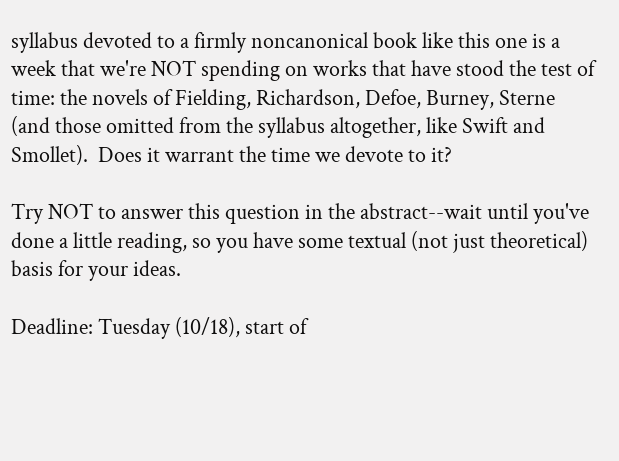syllabus devoted to a firmly noncanonical book like this one is a week that we're NOT spending on works that have stood the test of time: the novels of Fielding, Richardson, Defoe, Burney, Sterne (and those omitted from the syllabus altogether, like Swift and Smollet).  Does it warrant the time we devote to it?

Try NOT to answer this question in the abstract--wait until you've done a little reading, so you have some textual (not just theoretical) basis for your ideas.

Deadline: Tuesday (10/18), start of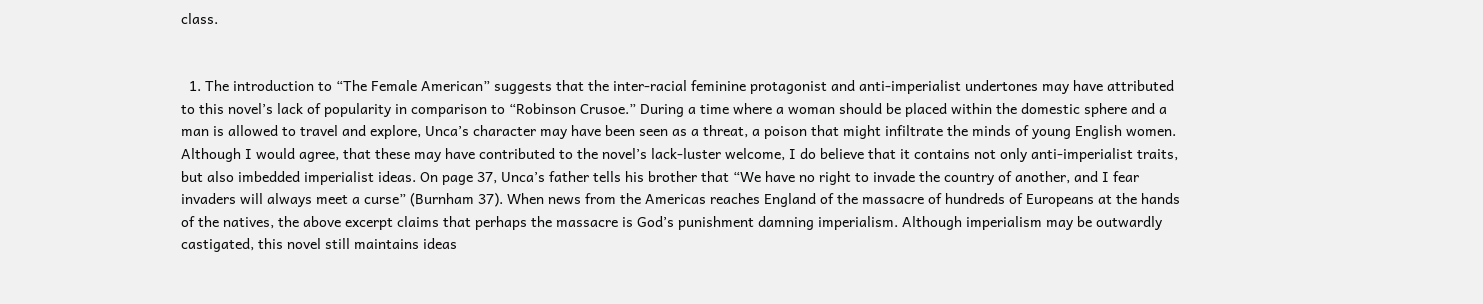class.


  1. The introduction to “The Female American” suggests that the inter-racial feminine protagonist and anti-imperialist undertones may have attributed to this novel’s lack of popularity in comparison to “Robinson Crusoe.” During a time where a woman should be placed within the domestic sphere and a man is allowed to travel and explore, Unca’s character may have been seen as a threat, a poison that might infiltrate the minds of young English women. Although I would agree, that these may have contributed to the novel’s lack-luster welcome, I do believe that it contains not only anti-imperialist traits, but also imbedded imperialist ideas. On page 37, Unca’s father tells his brother that “We have no right to invade the country of another, and I fear invaders will always meet a curse” (Burnham 37). When news from the Americas reaches England of the massacre of hundreds of Europeans at the hands of the natives, the above excerpt claims that perhaps the massacre is God’s punishment damning imperialism. Although imperialism may be outwardly castigated, this novel still maintains ideas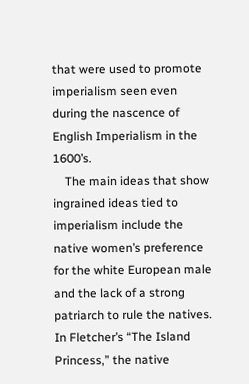that were used to promote imperialism seen even during the nascence of English Imperialism in the 1600’s.
    The main ideas that show ingrained ideas tied to imperialism include the native women’s preference for the white European male and the lack of a strong patriarch to rule the natives. In Fletcher’s “The Island Princess,” the native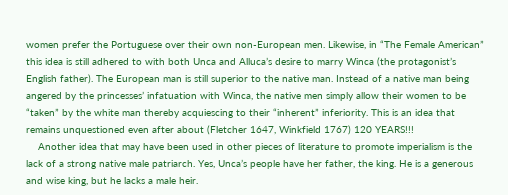women prefer the Portuguese over their own non-European men. Likewise, in “The Female American” this idea is still adhered to with both Unca and Alluca’s desire to marry Winca (the protagonist’s English father). The European man is still superior to the native man. Instead of a native man being angered by the princesses’ infatuation with Winca, the native men simply allow their women to be “taken” by the white man thereby acquiescing to their “inherent” inferiority. This is an idea that remains unquestioned even after about (Fletcher 1647, Winkfield 1767) 120 YEARS!!!
    Another idea that may have been used in other pieces of literature to promote imperialism is the lack of a strong native male patriarch. Yes, Unca’s people have her father, the king. He is a generous and wise king, but he lacks a male heir.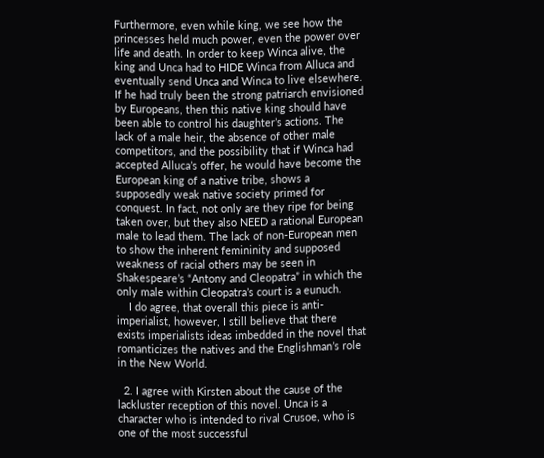Furthermore, even while king, we see how the princesses held much power, even the power over life and death. In order to keep Winca alive, the king and Unca had to HIDE Winca from Alluca and eventually send Unca and Winca to live elsewhere. If he had truly been the strong patriarch envisioned by Europeans, then this native king should have been able to control his daughter’s actions. The lack of a male heir, the absence of other male competitors, and the possibility that if Winca had accepted Alluca’s offer, he would have become the European king of a native tribe, shows a supposedly weak native society primed for conquest. In fact, not only are they ripe for being taken over, but they also NEED a rational European male to lead them. The lack of non-European men to show the inherent femininity and supposed weakness of racial others may be seen in Shakespeare’s “Antony and Cleopatra” in which the only male within Cleopatra’s court is a eunuch.
    I do agree, that overall this piece is anti-imperialist, however, I still believe that there exists imperialists ideas imbedded in the novel that romanticizes the natives and the Englishman’s role in the New World.

  2. I agree with Kirsten about the cause of the lackluster reception of this novel. Unca is a character who is intended to rival Crusoe, who is one of the most successful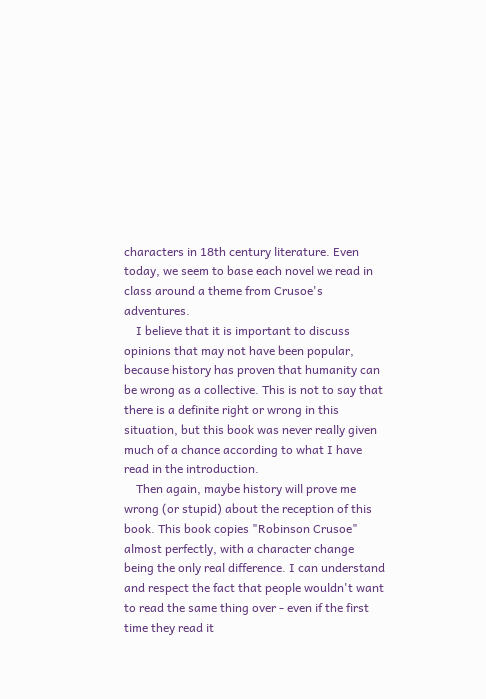characters in 18th century literature. Even today, we seem to base each novel we read in class around a theme from Crusoe's adventures.
    I believe that it is important to discuss opinions that may not have been popular, because history has proven that humanity can be wrong as a collective. This is not to say that there is a definite right or wrong in this situation, but this book was never really given much of a chance according to what I have read in the introduction.
    Then again, maybe history will prove me wrong (or stupid) about the reception of this book. This book copies "Robinson Crusoe" almost perfectly, with a character change being the only real difference. I can understand and respect the fact that people wouldn't want to read the same thing over - even if the first time they read it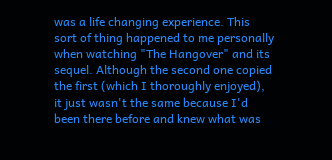was a life changing experience. This sort of thing happened to me personally when watching "The Hangover" and its sequel. Although the second one copied the first (which I thoroughly enjoyed), it just wasn't the same because I'd been there before and knew what was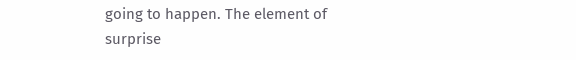going to happen. The element of surprise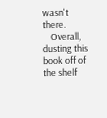wasn't there.
    Overall, dusting this book off of the shelf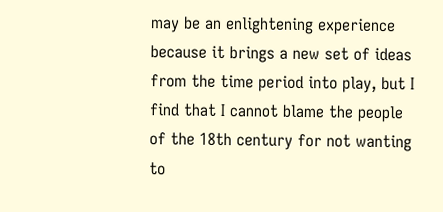may be an enlightening experience because it brings a new set of ideas from the time period into play, but I find that I cannot blame the people of the 18th century for not wanting to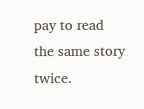pay to read the same story twice.